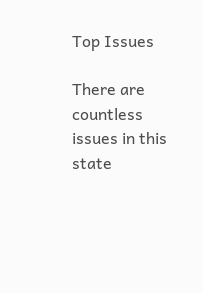Top Issues

There are countless issues in this state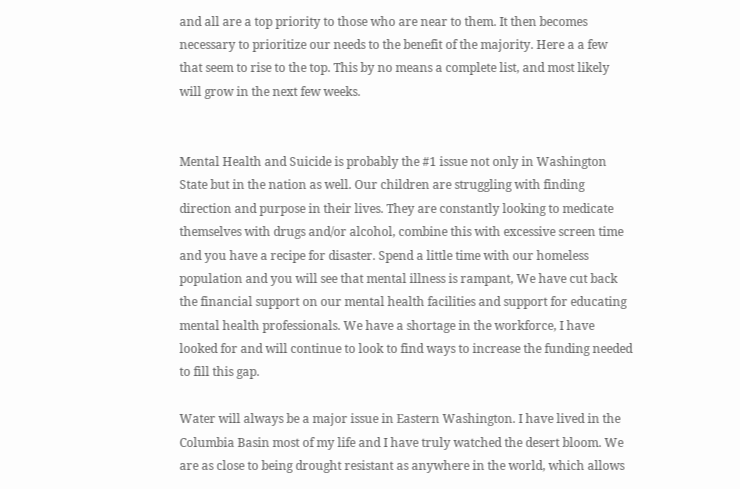and all are a top priority to those who are near to them. It then becomes necessary to prioritize our needs to the benefit of the majority. Here a a few that seem to rise to the top. This by no means a complete list, and most likely will grow in the next few weeks.


Mental Health and Suicide is probably the #1 issue not only in Washington State but in the nation as well. Our children are struggling with finding direction and purpose in their lives. They are constantly looking to medicate themselves with drugs and/or alcohol, combine this with excessive screen time and you have a recipe for disaster. Spend a little time with our homeless population and you will see that mental illness is rampant, We have cut back the financial support on our mental health facilities and support for educating mental health professionals. We have a shortage in the workforce, I have looked for and will continue to look to find ways to increase the funding needed to fill this gap.

Water will always be a major issue in Eastern Washington. I have lived in the Columbia Basin most of my life and I have truly watched the desert bloom. We are as close to being drought resistant as anywhere in the world, which allows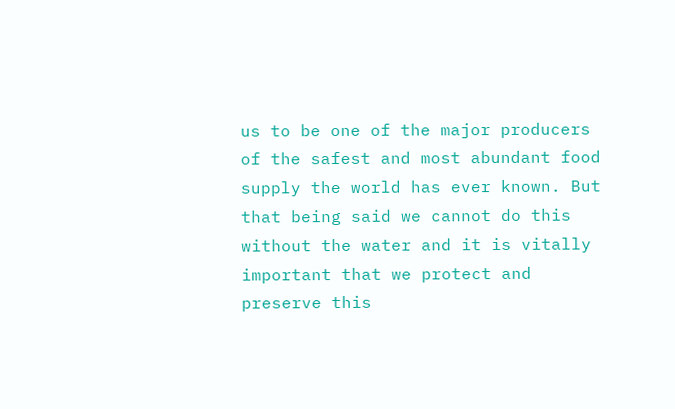us to be one of the major producers of the safest and most abundant food supply the world has ever known. But that being said we cannot do this without the water and it is vitally important that we protect and preserve this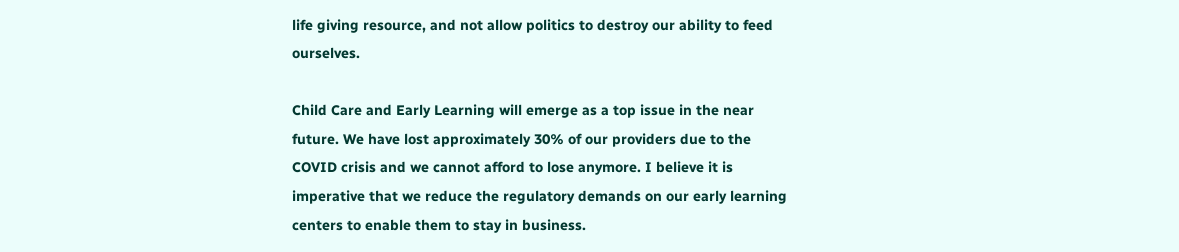life giving resource, and not allow politics to destroy our ability to feed ourselves.

Child Care and Early Learning will emerge as a top issue in the near future. We have lost approximately 30% of our providers due to the COVID crisis and we cannot afford to lose anymore. I believe it is imperative that we reduce the regulatory demands on our early learning centers to enable them to stay in business.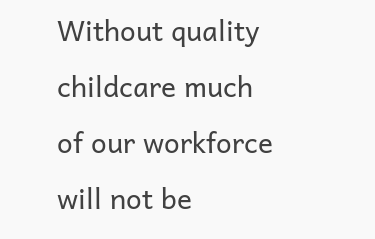Without quality childcare much of our workforce will not be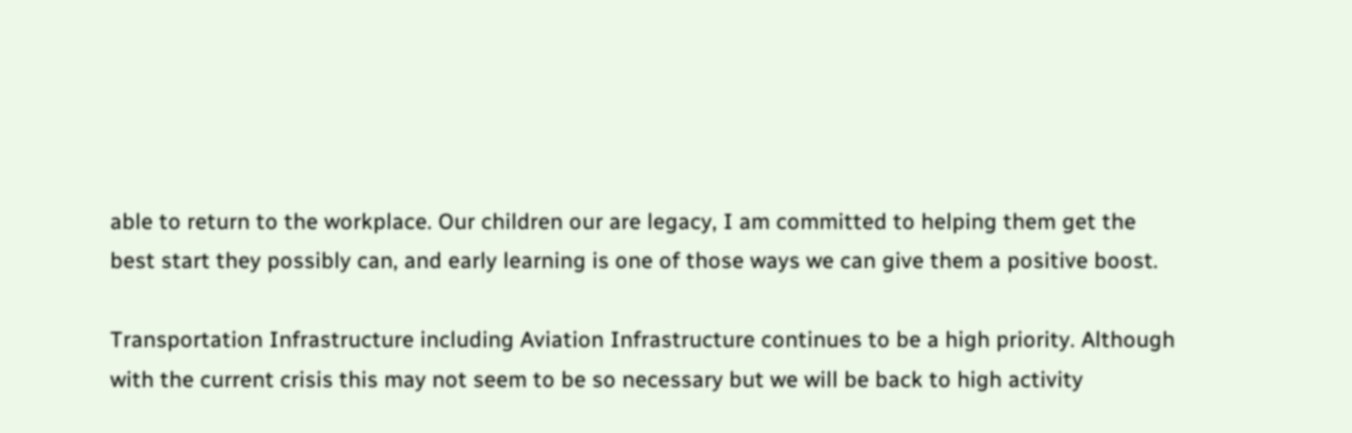able to return to the workplace. Our children our are legacy, I am committed to helping them get the best start they possibly can, and early learning is one of those ways we can give them a positive boost.

Transportation Infrastructure including Aviation Infrastructure continues to be a high priority. Although with the current crisis this may not seem to be so necessary but we will be back to high activity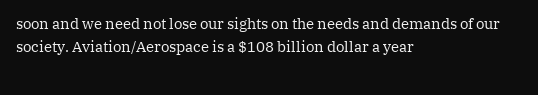soon and we need not lose our sights on the needs and demands of our society. Aviation/Aerospace is a $108 billion dollar a year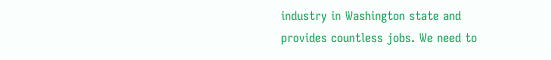industry in Washington state and provides countless jobs. We need to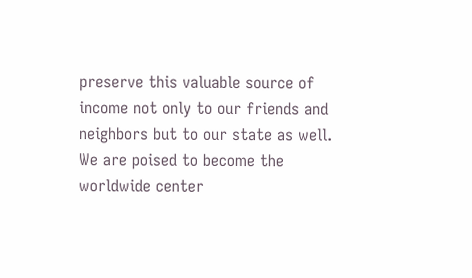preserve this valuable source of income not only to our friends and neighbors but to our state as well. We are poised to become the worldwide center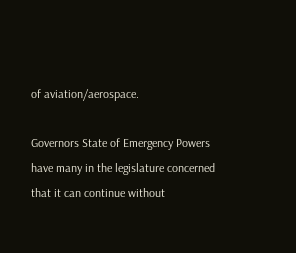of aviation/aerospace.

Governors State of Emergency Powers have many in the legislature concerned that it can continue without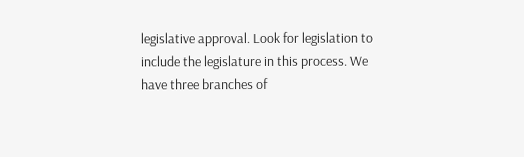legislative approval. Look for legislation to include the legislature in this process. We have three branches of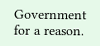Government for a reason.